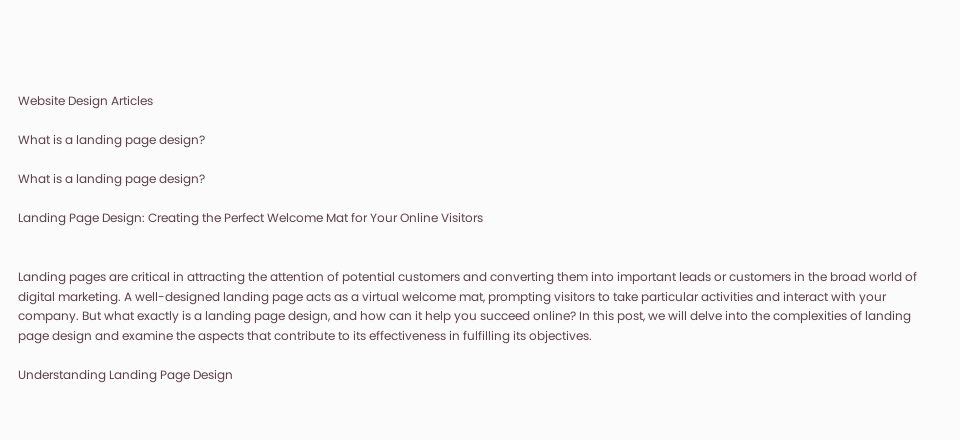Website Design Articles

What is a landing page design?

What is a landing page design?

Landing Page Design: Creating the Perfect Welcome Mat for Your Online Visitors


Landing pages are critical in attracting the attention of potential customers and converting them into important leads or customers in the broad world of digital marketing. A well-designed landing page acts as a virtual welcome mat, prompting visitors to take particular activities and interact with your company. But what exactly is a landing page design, and how can it help you succeed online? In this post, we will delve into the complexities of landing page design and examine the aspects that contribute to its effectiveness in fulfilling its objectives.

Understanding Landing Page Design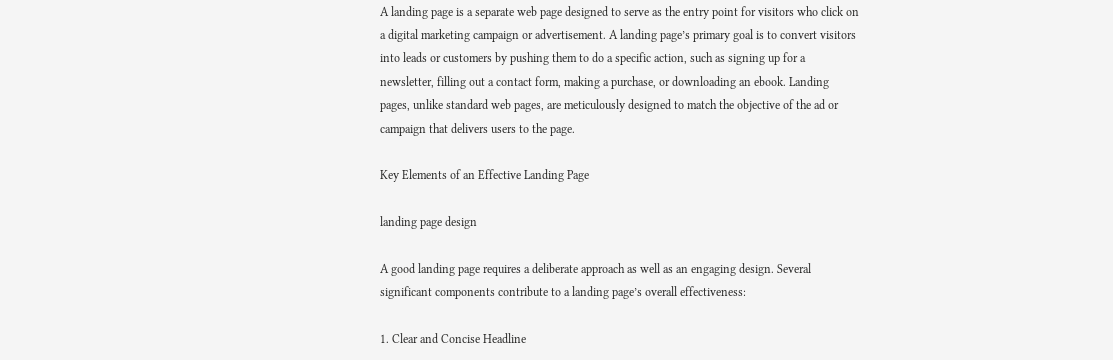A landing page is a separate web page designed to serve as the entry point for visitors who click on a digital marketing campaign or advertisement. A landing page’s primary goal is to convert visitors into leads or customers by pushing them to do a specific action, such as signing up for a newsletter, filling out a contact form, making a purchase, or downloading an ebook. Landing pages, unlike standard web pages, are meticulously designed to match the objective of the ad or campaign that delivers users to the page.

Key Elements of an Effective Landing Page

landing page design

A good landing page requires a deliberate approach as well as an engaging design. Several significant components contribute to a landing page’s overall effectiveness:

1. Clear and Concise Headline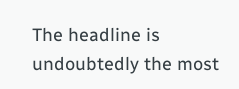The headline is undoubtedly the most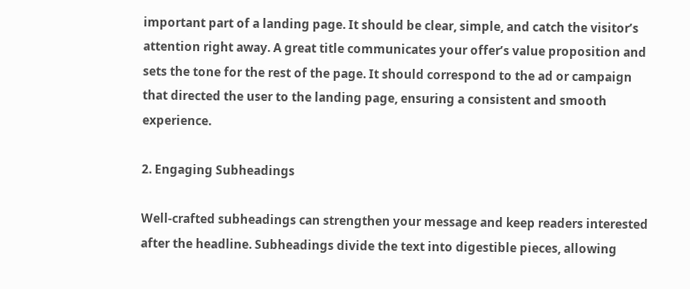important part of a landing page. It should be clear, simple, and catch the visitor’s attention right away. A great title communicates your offer’s value proposition and sets the tone for the rest of the page. It should correspond to the ad or campaign that directed the user to the landing page, ensuring a consistent and smooth experience.

2. Engaging Subheadings

Well-crafted subheadings can strengthen your message and keep readers interested after the headline. Subheadings divide the text into digestible pieces, allowing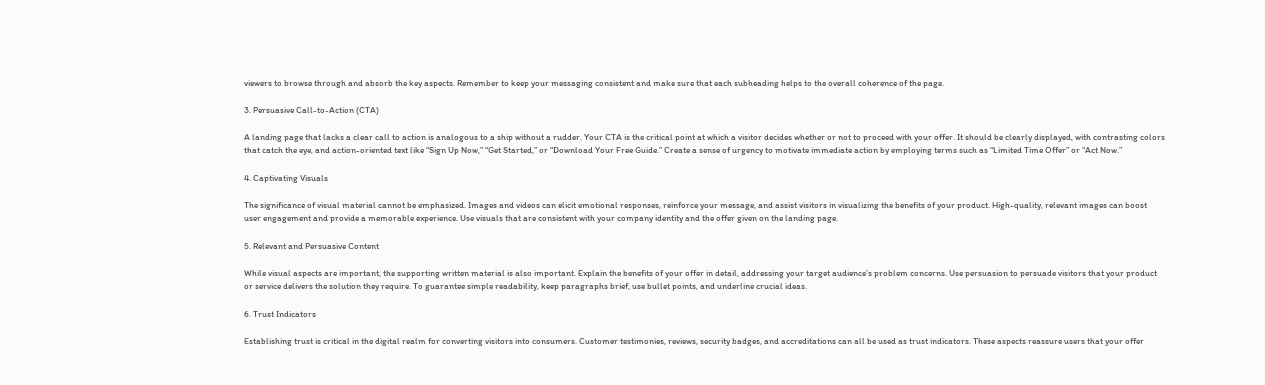viewers to browse through and absorb the key aspects. Remember to keep your messaging consistent and make sure that each subheading helps to the overall coherence of the page.

3. Persuasive Call-to-Action (CTA)

A landing page that lacks a clear call to action is analogous to a ship without a rudder. Your CTA is the critical point at which a visitor decides whether or not to proceed with your offer. It should be clearly displayed, with contrasting colors that catch the eye, and action-oriented text like “Sign Up Now,” “Get Started,” or “Download Your Free Guide.” Create a sense of urgency to motivate immediate action by employing terms such as “Limited Time Offer” or “Act Now.”

4. Captivating Visuals

The significance of visual material cannot be emphasized. Images and videos can elicit emotional responses, reinforce your message, and assist visitors in visualizing the benefits of your product. High-quality, relevant images can boost user engagement and provide a memorable experience. Use visuals that are consistent with your company identity and the offer given on the landing page.

5. Relevant and Persuasive Content

While visual aspects are important, the supporting written material is also important. Explain the benefits of your offer in detail, addressing your target audience’s problem concerns. Use persuasion to persuade visitors that your product or service delivers the solution they require. To guarantee simple readability, keep paragraphs brief, use bullet points, and underline crucial ideas.

6. Trust Indicators

Establishing trust is critical in the digital realm for converting visitors into consumers. Customer testimonies, reviews, security badges, and accreditations can all be used as trust indicators. These aspects reassure users that your offer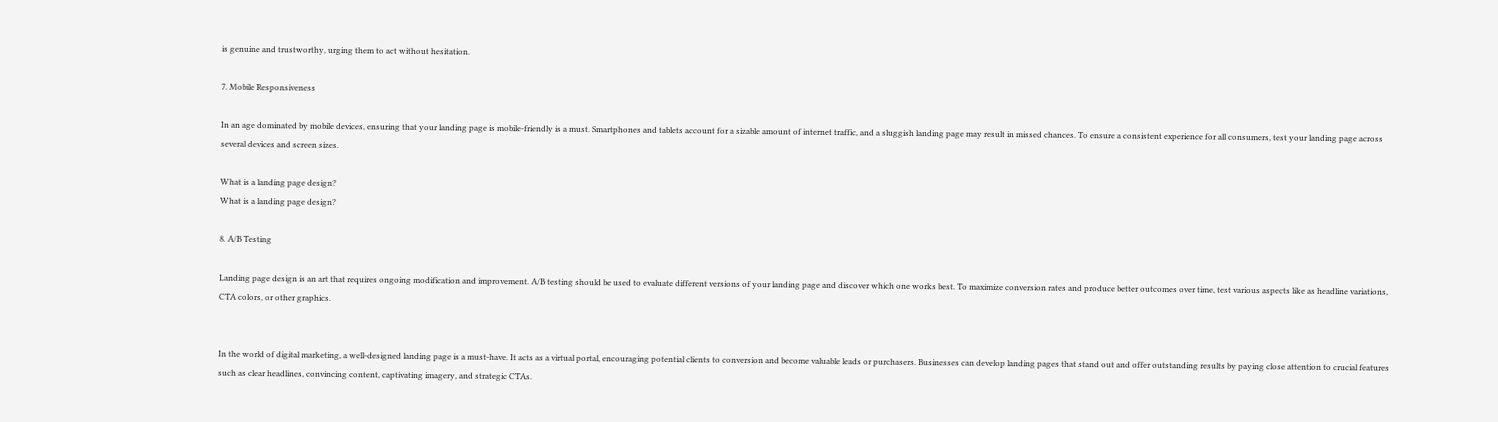is genuine and trustworthy, urging them to act without hesitation.

7. Mobile Responsiveness

In an age dominated by mobile devices, ensuring that your landing page is mobile-friendly is a must. Smartphones and tablets account for a sizable amount of internet traffic, and a sluggish landing page may result in missed chances. To ensure a consistent experience for all consumers, test your landing page across several devices and screen sizes.

What is a landing page design?
What is a landing page design?

8. A/B Testing

Landing page design is an art that requires ongoing modification and improvement. A/B testing should be used to evaluate different versions of your landing page and discover which one works best. To maximize conversion rates and produce better outcomes over time, test various aspects like as headline variations, CTA colors, or other graphics.


In the world of digital marketing, a well-designed landing page is a must-have. It acts as a virtual portal, encouraging potential clients to conversion and become valuable leads or purchasers. Businesses can develop landing pages that stand out and offer outstanding results by paying close attention to crucial features such as clear headlines, convincing content, captivating imagery, and strategic CTAs.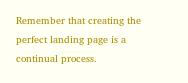Remember that creating the perfect landing page is a continual process.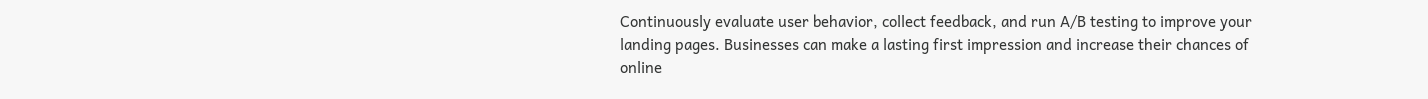Continuously evaluate user behavior, collect feedback, and run A/B testing to improve your landing pages. Businesses can make a lasting first impression and increase their chances of online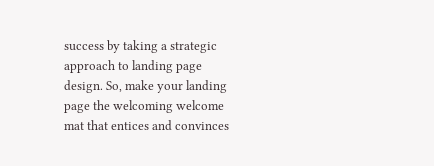success by taking a strategic approach to landing page design. So, make your landing page the welcoming welcome mat that entices and convinces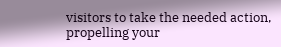visitors to take the needed action, propelling your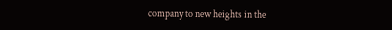company to new heights in the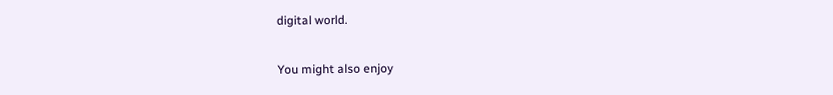digital world.

You might also enjoy